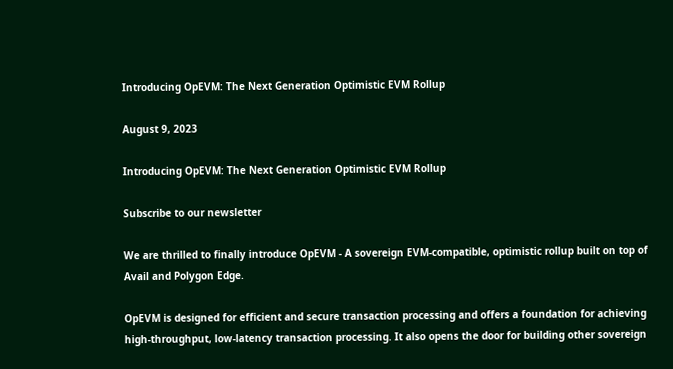Introducing OpEVM: The Next Generation Optimistic EVM Rollup

August 9, 2023

Introducing OpEVM: The Next Generation Optimistic EVM Rollup

Subscribe to our newsletter

We are thrilled to finally introduce OpEVM - A sovereign EVM-compatible, optimistic rollup built on top of Avail and Polygon Edge.

OpEVM is designed for efficient and secure transaction processing and offers a foundation for achieving high-throughput, low-latency transaction processing. It also opens the door for building other sovereign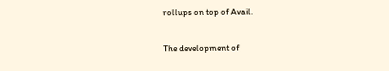rollups on top of Avail.

The development of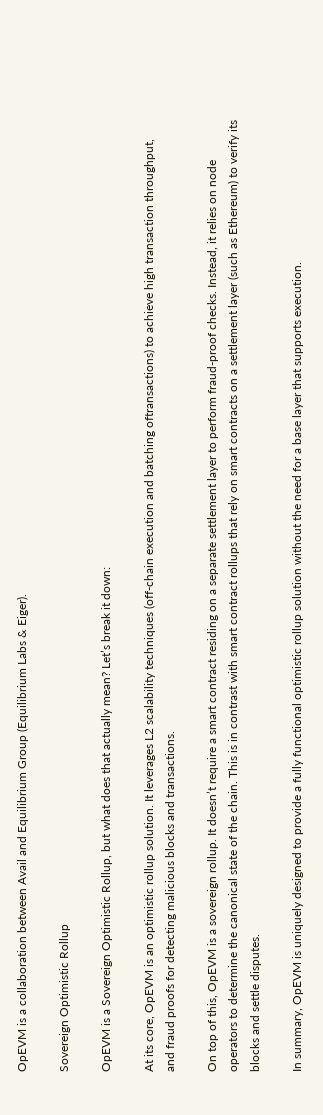OpEVM is a collaboration between Avail and Equilibrium Group (Equilibrium Labs & Eiger).

Sovereign Optimistic Rollup

OpEVM is a Sovereign Optimistic Rollup, but what does that actually mean? Let’s break it down:

At its core, OpEVM is an optimistic rollup solution. It leverages L2 scalability techniques (off-chain execution and batching oftransactions) to achieve high transaction throughput, and fraud proofs for detecting malicious blocks and transactions.

On top of this, OpEVM is a sovereign rollup. It doesn’t require a smart contract residing on a separate settlement layer to perform fraud-proof checks. Instead, it relies on node operators to determine the canonical state of the chain. This is in contrast with smart contract rollups that rely on smart contracts on a settlement layer (such as Ethereum) to verify its blocks and settle disputes.

In summary, OpEVM is uniquely designed to provide a fully functional optimistic rollup solution without the need for a base layer that supports execution.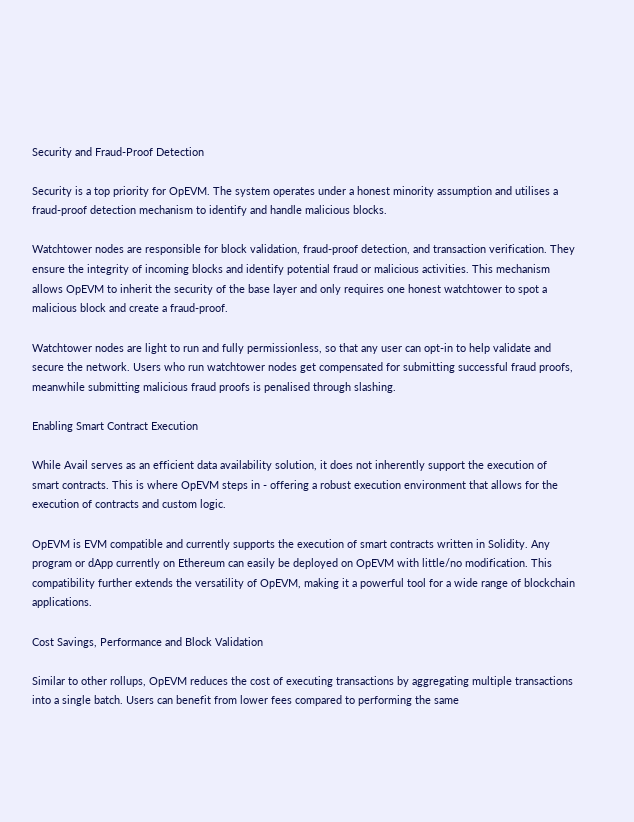Security and Fraud-Proof Detection

Security is a top priority for OpEVM. The system operates under a honest minority assumption and utilises a fraud-proof detection mechanism to identify and handle malicious blocks.

Watchtower nodes are responsible for block validation, fraud-proof detection, and transaction verification. They ensure the integrity of incoming blocks and identify potential fraud or malicious activities. This mechanism allows OpEVM to inherit the security of the base layer and only requires one honest watchtower to spot a malicious block and create a fraud-proof.

Watchtower nodes are light to run and fully permissionless, so that any user can opt-in to help validate and secure the network. Users who run watchtower nodes get compensated for submitting successful fraud proofs, meanwhile submitting malicious fraud proofs is penalised through slashing.

Enabling Smart Contract Execution

While Avail serves as an efficient data availability solution, it does not inherently support the execution of smart contracts. This is where OpEVM steps in - offering a robust execution environment that allows for the execution of contracts and custom logic.

OpEVM is EVM compatible and currently supports the execution of smart contracts written in Solidity. Any program or dApp currently on Ethereum can easily be deployed on OpEVM with little/no modification. This compatibility further extends the versatility of OpEVM, making it a powerful tool for a wide range of blockchain applications.

Cost Savings, Performance and Block Validation

Similar to other rollups, OpEVM reduces the cost of executing transactions by aggregating multiple transactions into a single batch. Users can benefit from lower fees compared to performing the same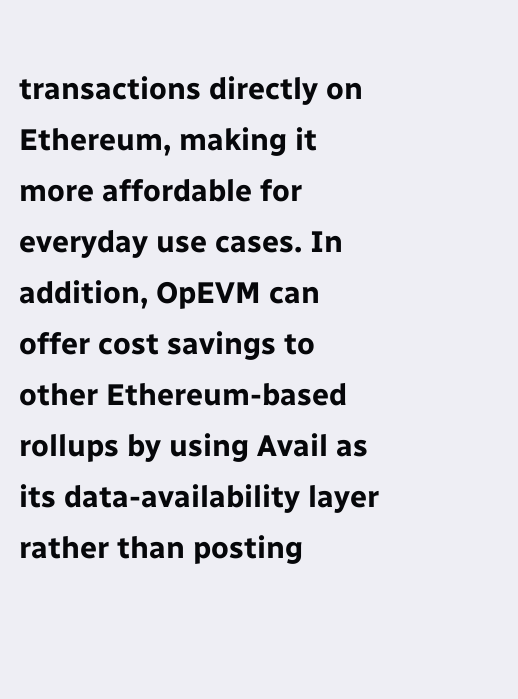transactions directly on Ethereum, making it more affordable for everyday use cases. In addition, OpEVM can offer cost savings to other Ethereum-based rollups by using Avail as its data-availability layer rather than posting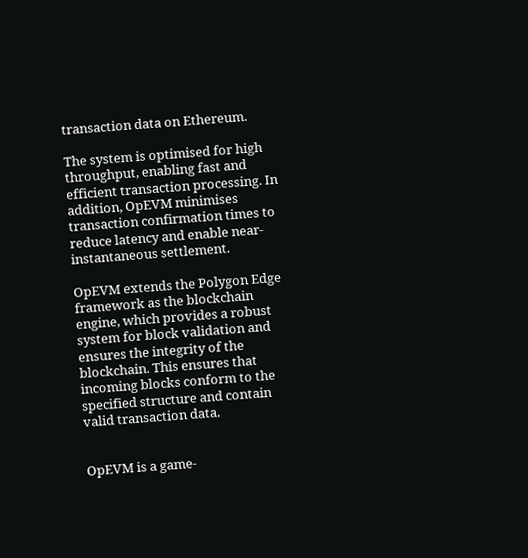transaction data on Ethereum.

The system is optimised for high throughput, enabling fast and efficient transaction processing. In addition, OpEVM minimises transaction confirmation times to reduce latency and enable near-instantaneous settlement.

OpEVM extends the Polygon Edge framework as the blockchain engine, which provides a robust system for block validation and ensures the integrity of the blockchain. This ensures that incoming blocks conform to the specified structure and contain valid transaction data.


OpEVM is a game-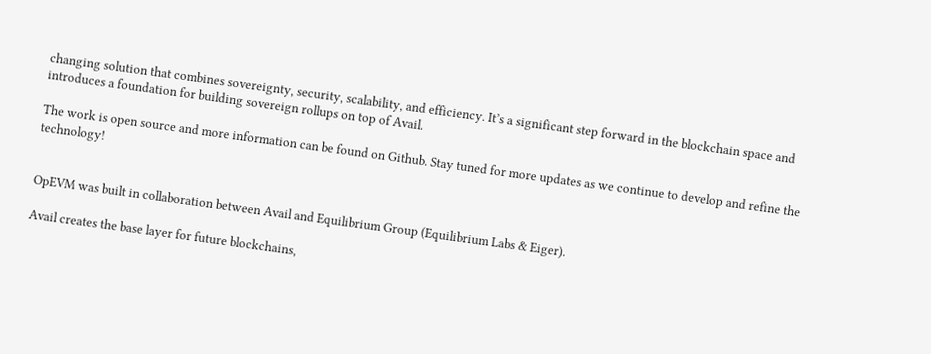changing solution that combines sovereignty, security, scalability, and efficiency. It’s a significant step forward in the blockchain space and introduces a foundation for building sovereign rollups on top of Avail.

The work is open source and more information can be found on Github. Stay tuned for more updates as we continue to develop and refine the technology!


OpEVM was built in collaboration between Avail and Equilibrium Group (Equilibrium Labs & Eiger).

Avail creates the base layer for future blockchains,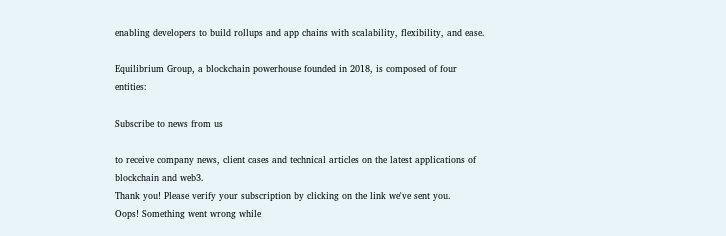enabling developers to build rollups and app chains with scalability, flexibility, and ease.

Equilibrium Group, a blockchain powerhouse founded in 2018, is composed of four entities:

Subscribe to news from us

to receive company news, client cases and technical articles on the latest applications of blockchain and web3.
Thank you! Please verify your subscription by clicking on the link we've sent you.
Oops! Something went wrong while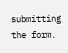submitting the form.